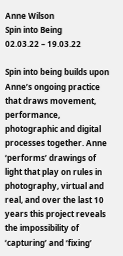Anne Wilson
Spin into Being
02.03.22 – 19.03.22

Spin into being builds upon Anne’s ongoing practice that draws movement, performance, photographic and digital processes together. Anne ‘performs’ drawings of light that play on rules in photography, virtual and real, and over the last 10 years this project reveals the impossibility of ‘capturing’ and ‘fixing’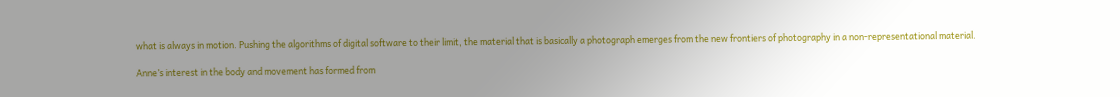what is always in motion. Pushing the algorithms of digital software to their limit, the material that is basically a photograph emerges from the new frontiers of photography in a non-representational material.

Anne’s interest in the body and movement has formed from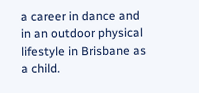a career in dance and in an outdoor physical lifestyle in Brisbane as a child.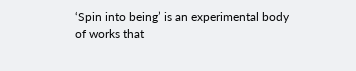‘Spin into being’ is an experimental body of works that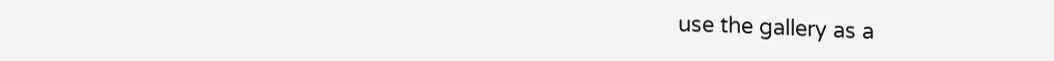use the gallery as a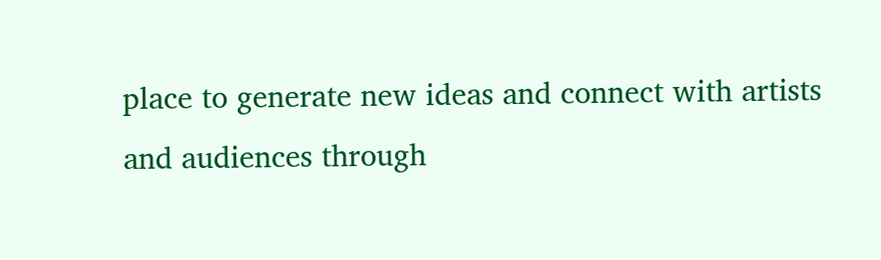place to generate new ideas and connect with artists and audiences through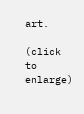art.

(click to enlarge)